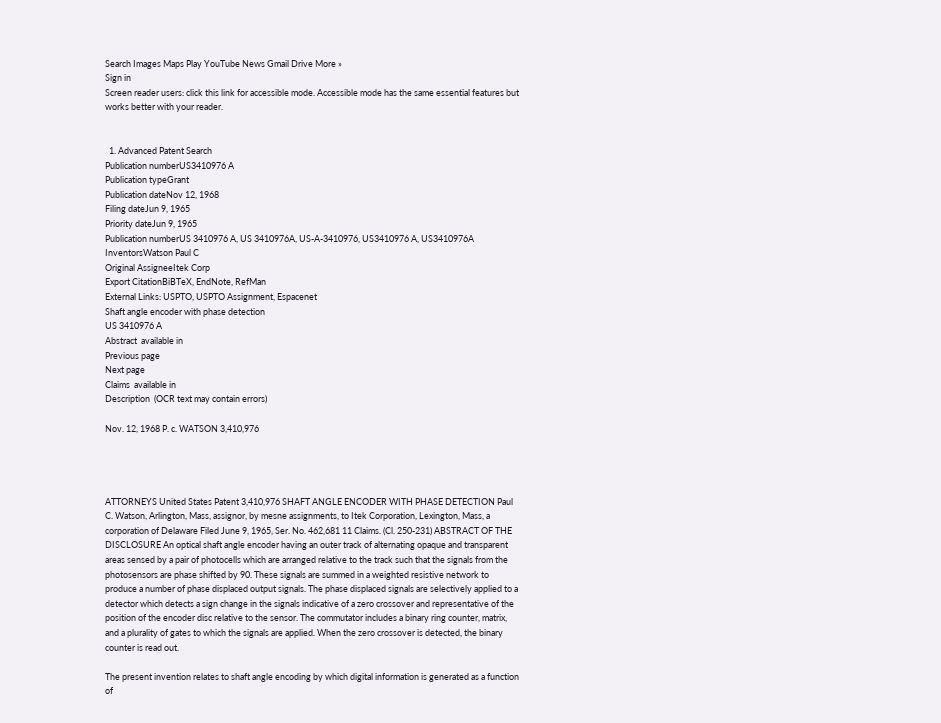Search Images Maps Play YouTube News Gmail Drive More »
Sign in
Screen reader users: click this link for accessible mode. Accessible mode has the same essential features but works better with your reader.


  1. Advanced Patent Search
Publication numberUS3410976 A
Publication typeGrant
Publication dateNov 12, 1968
Filing dateJun 9, 1965
Priority dateJun 9, 1965
Publication numberUS 3410976 A, US 3410976A, US-A-3410976, US3410976 A, US3410976A
InventorsWatson Paul C
Original AssigneeItek Corp
Export CitationBiBTeX, EndNote, RefMan
External Links: USPTO, USPTO Assignment, Espacenet
Shaft angle encoder with phase detection
US 3410976 A
Abstract  available in
Previous page
Next page
Claims  available in
Description  (OCR text may contain errors)

Nov. 12, 1968 P. c. WATSON 3,410,976




ATTORNEYS United States Patent 3,410,976 SHAFT ANGLE ENCODER WITH PHASE DETECTION Paul C. Watson, Arlington, Mass, assignor, by mesne assignments, to Itek Corporation, Lexington, Mass, a corporation of Delaware Filed June 9, 1965, Ser. No. 462,681 11 Claims. (Cl. 250-231) ABSTRACT OF THE DISCLOSURE An optical shaft angle encoder having an outer track of alternating opaque and transparent areas sensed by a pair of photocells which are arranged relative to the track such that the signals from the photosensors are phase shifted by 90. These signals are summed in a weighted resistive network to produce a number of phase displaced output signals. The phase displaced signals are selectively applied to a detector which detects a sign change in the signals indicative of a zero crossover and representative of the position of the encoder disc relative to the sensor. The commutator includes a binary ring counter, matrix, and a plurality of gates to which the signals are applied. When the zero crossover is detected, the binary counter is read out.

The present invention relates to shaft angle encoding by which digital information is generated as a function of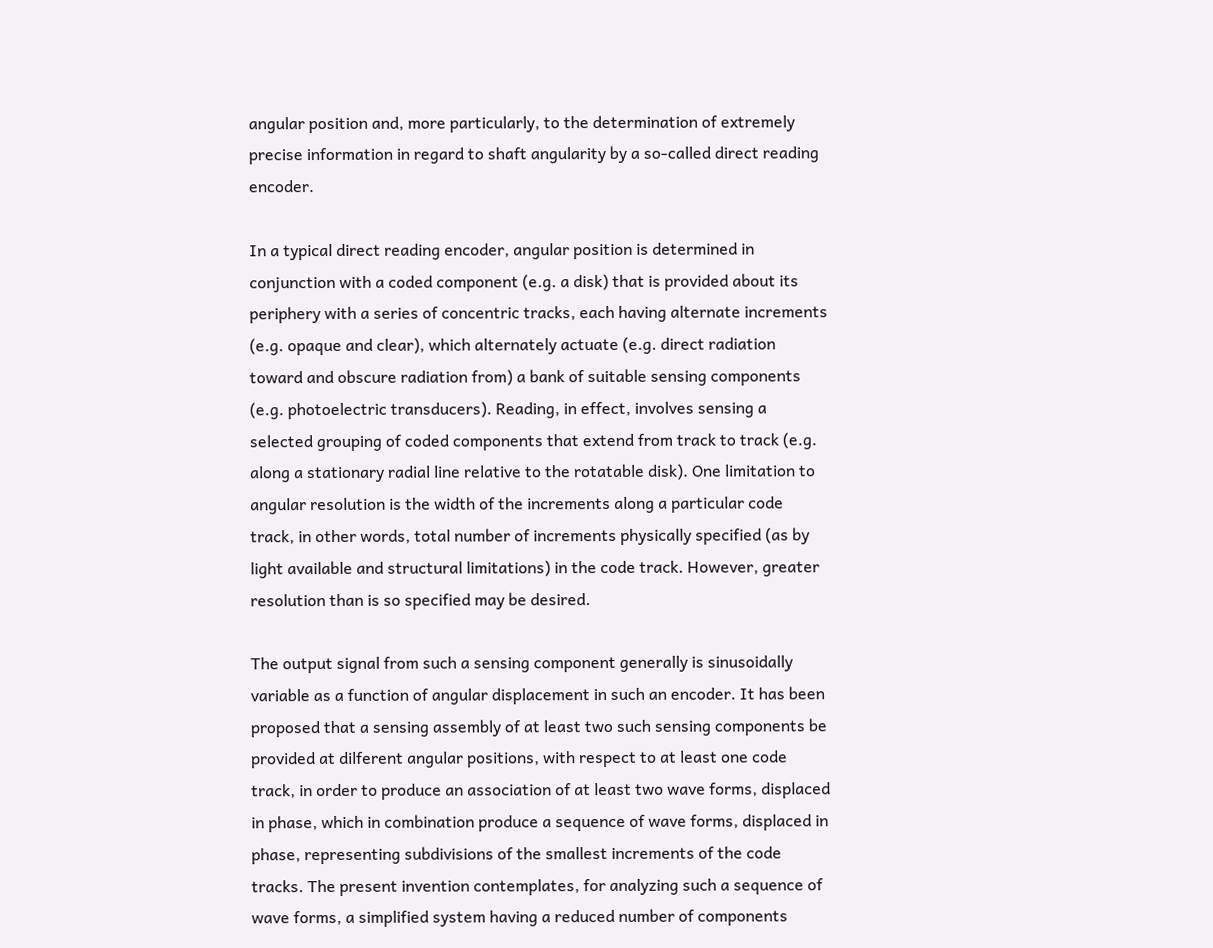angular position and, more particularly, to the determination of extremely precise information in regard to shaft angularity by a so-called direct reading encoder.

In a typical direct reading encoder, angular position is determined in conjunction with a coded component (e.g. a disk) that is provided about its periphery with a series of concentric tracks, each having alternate increments (e.g. opaque and clear), which alternately actuate (e.g. direct radiation toward and obscure radiation from) a bank of suitable sensing components (e.g. photoelectric transducers). Reading, in effect, involves sensing a selected grouping of coded components that extend from track to track (e.g. along a stationary radial line relative to the rotatable disk). One limitation to angular resolution is the width of the increments along a particular code track, in other words, total number of increments physically specified (as by light available and structural limitations) in the code track. However, greater resolution than is so specified may be desired.

The output signal from such a sensing component generally is sinusoidally variable as a function of angular displacement in such an encoder. It has been proposed that a sensing assembly of at least two such sensing components be provided at dilferent angular positions, with respect to at least one code track, in order to produce an association of at least two wave forms, displaced in phase, which in combination produce a sequence of wave forms, displaced in phase, representing subdivisions of the smallest increments of the code tracks. The present invention contemplates, for analyzing such a sequence of wave forms, a simplified system having a reduced number of components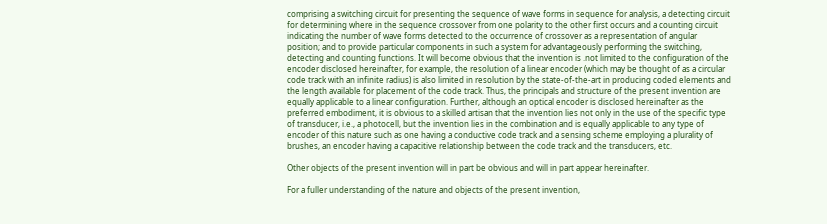comprising a switching circuit for presenting the sequence of wave forms in sequence for analysis, a detecting circuit for determining where in the sequence crossover from one polarity to the other first occurs and a counting circuit indicating the number of wave forms detected to the occurrence of crossover as a representation of angular position; and to provide particular components in such a system for advantageously performing the switching, detecting and counting functions. It will become obvious that the invention is .not limited to the configuration of the encoder disclosed hereinafter, for example, the resolution of a linear encoder (which may be thought of as a circular code track with an infinite radius) is also limited in resolution by the state-of-the-art in producing coded elements and the length available for placement of the code track. Thus, the principals and structure of the present invention are equally applicable to a linear configuration. Further, although an optical encoder is disclosed hereinafter as the preferred embodiment, it is obvious to a skilled artisan that the invention lies not only in the use of the specific type of transducer, i.e., a photocell, but the invention lies in the combination and is equally applicable to any type of encoder of this nature such as one having a conductive code track and a sensing scheme employing a plurality of brushes, an encoder having a capacitive relationship between the code track and the transducers, etc.

Other objects of the present invention will in part be obvious and will in part appear hereinafter.

For a fuller understanding of the nature and objects of the present invention,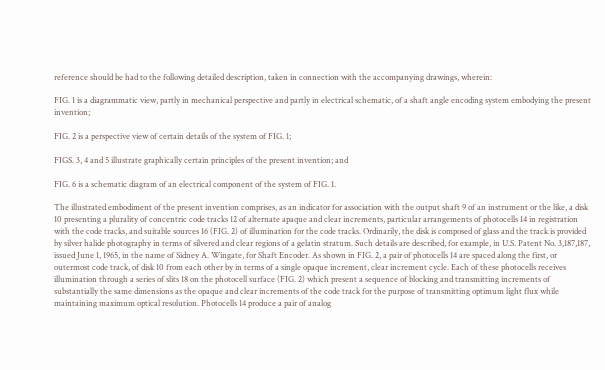reference should be had to the following detailed description, taken in connection with the accompanying drawings, wherein:

FIG. 1 is a diagrammatic view, partly in mechanical perspective and partly in electrical schematic, of a shaft angle encoding system embodying the present invention;

FIG. 2 is a perspective view of certain details of the system of FIG. 1;

FIGS. 3, 4 and 5 illustrate graphically certain principles of the present invention; and

FIG. 6 is a schematic diagram of an electrical component of the system of FIG. 1.

The illustrated embodiment of the present invention comprises, as an indicator for association with the output shaft 9 of an instrument or the like, a disk 10 presenting a plurality of concentric code tracks 12 of alternate apaque and clear increments, particular arrangements of photocells 14 in registration with the code tracks, and suitable sources 16 (FIG. 2) of illumination for the code tracks. Ordinarily, the disk is composed of glass and the track is provided by silver halide photography in terms of silvered and clear regions of a gelatin stratum. Such details are described, for example, in U.S. Patent No. 3,187,187, issued June 1, 1965, in the name of Sidney A. Wingate, for Shaft Encoder. As shown in FIG. 2, a pair of photocells 14 are spaced along the first, or outermost code track, of disk 10 from each other by in terms of a single opaque increment, clear increment cycle. Each of these photocells receives illumination through a series of slits 18 on the photocell surface (FIG. 2) which present a sequence of blocking and transmitting increments of substantially the same dimensions as the opaque and clear increments of the code track for the purpose of transmitting optimum light flux while maintaining maximum optical resolution. Photocells 14 produce a pair of analog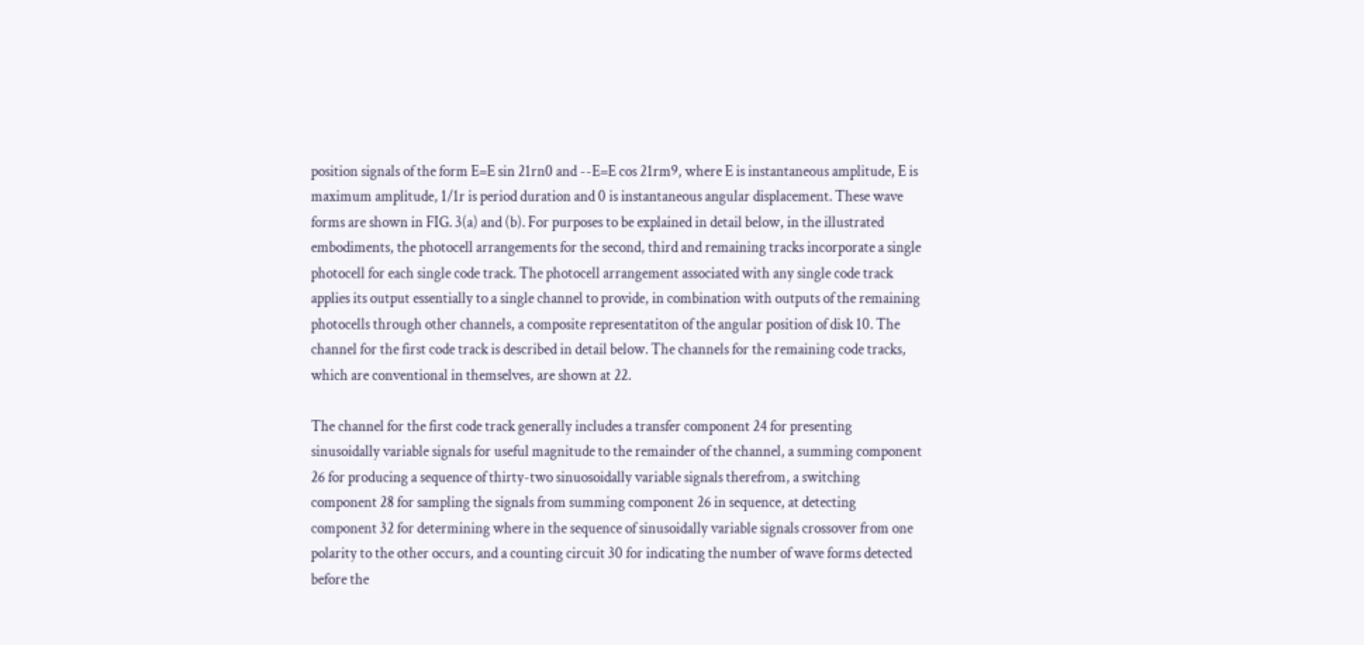position signals of the form E=E sin 21rn0 and --E=E cos 21rm9, where E is instantaneous amplitude, E is maximum amplitude, 1/1r is period duration and 0 is instantaneous angular displacement. These wave forms are shown in FIG. 3(a) and (b). For purposes to be explained in detail below, in the illustrated embodiments, the photocell arrangements for the second, third and remaining tracks incorporate a single photocell for each single code track. The photocell arrangement associated with any single code track applies its output essentially to a single channel to provide, in combination with outputs of the remaining photocells through other channels, a composite representatiton of the angular position of disk 10. The channel for the first code track is described in detail below. The channels for the remaining code tracks, which are conventional in themselves, are shown at 22.

The channel for the first code track generally includes a transfer component 24 for presenting sinusoidally variable signals for useful magnitude to the remainder of the channel, a summing component 26 for producing a sequence of thirty-two sinuosoidally variable signals therefrom, a switching component 28 for sampling the signals from summing component 26 in sequence, at detecting component 32 for determining where in the sequence of sinusoidally variable signals crossover from one polarity to the other occurs, and a counting circuit 30 for indicating the number of wave forms detected before the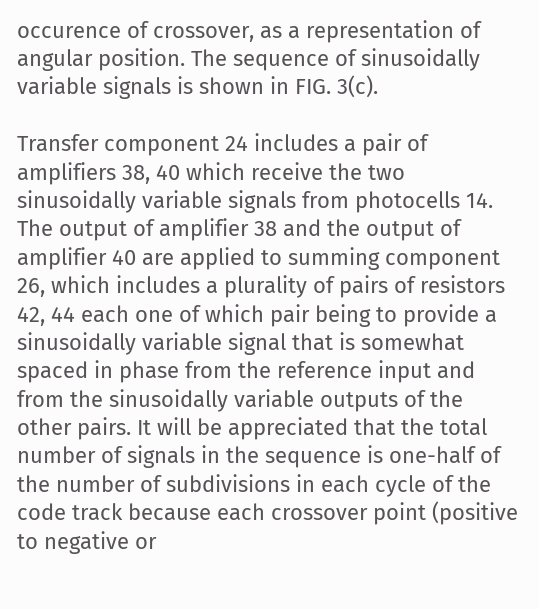occurence of crossover, as a representation of angular position. The sequence of sinusoidally variable signals is shown in FIG. 3(c).

Transfer component 24 includes a pair of amplifiers 38, 40 which receive the two sinusoidally variable signals from photocells 14. The output of amplifier 38 and the output of amplifier 40 are applied to summing component 26, which includes a plurality of pairs of resistors 42, 44 each one of which pair being to provide a sinusoidally variable signal that is somewhat spaced in phase from the reference input and from the sinusoidally variable outputs of the other pairs. It will be appreciated that the total number of signals in the sequence is one-half of the number of subdivisions in each cycle of the code track because each crossover point (positive to negative or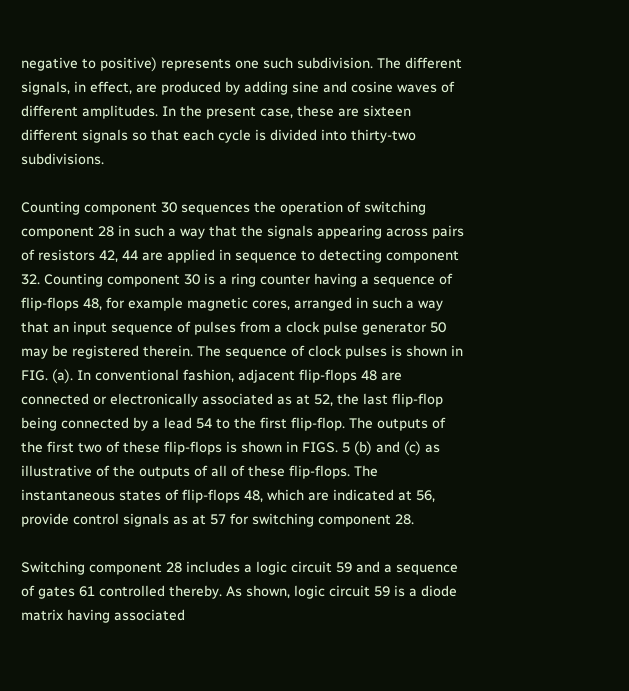negative to positive) represents one such subdivision. The different signals, in effect, are produced by adding sine and cosine waves of different amplitudes. In the present case, these are sixteen different signals so that each cycle is divided into thirty-two subdivisions.

Counting component 30 sequences the operation of switching component 28 in such a way that the signals appearing across pairs of resistors 42, 44 are applied in sequence to detecting component 32. Counting component 30 is a ring counter having a sequence of flip-flops 48, for example magnetic cores, arranged in such a way that an input sequence of pulses from a clock pulse generator 50 may be registered therein. The sequence of clock pulses is shown in FIG. (a). In conventional fashion, adjacent flip-flops 48 are connected or electronically associated as at 52, the last flip-flop being connected by a lead 54 to the first flip-flop. The outputs of the first two of these flip-flops is shown in FIGS. 5 (b) and (c) as illustrative of the outputs of all of these flip-flops. The instantaneous states of flip-flops 48, which are indicated at 56, provide control signals as at 57 for switching component 28.

Switching component 28 includes a logic circuit 59 and a sequence of gates 61 controlled thereby. As shown, logic circuit 59 is a diode matrix having associated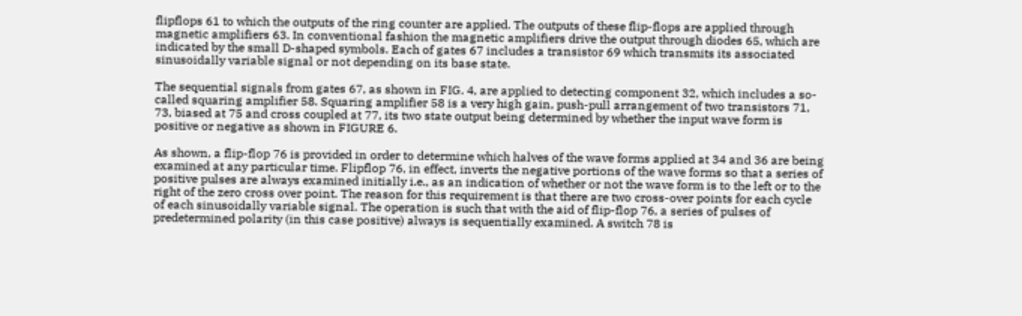flipflops 61 to which the outputs of the ring counter are applied. The outputs of these flip-flops are applied through magnetic amplifiers 63. In conventional fashion the magnetic amplifiers drive the output through diodes 65, which are indicated by the small D-shaped symbols. Each of gates 67 includes a transistor 69 which transmits its associated sinusoidally variable signal or not depending on its base state.

The sequential signals from gates 67, as shown in FIG. 4, are applied to detecting component 32, which includes a so-called squaring amplifier 58. Squaring amplifier 58 is a very high gain, push-pull arrangement of two transistors 71, 73, biased at 75 and cross coupled at 77, its two state output being determined by whether the input wave form is positive or negative as shown in FIGURE 6.

As shown, a flip-flop 76 is provided in order to determine which halves of the wave forms applied at 34 and 36 are being examined at any particular time. Flipflop 76, in effect, inverts the negative portions of the wave forms so that a series of positive pulses are always examined initially i.e., as an indication of whether or not the wave form is to the left or to the right of the zero cross over point. The reason for this requirement is that there are two cross-over points for each cycle of each sinusoidally variable signal. The operation is such that with the aid of flip-flop 76, a series of pulses of predetermined polarity (in this case positive) always is sequentially examined. A switch 78 is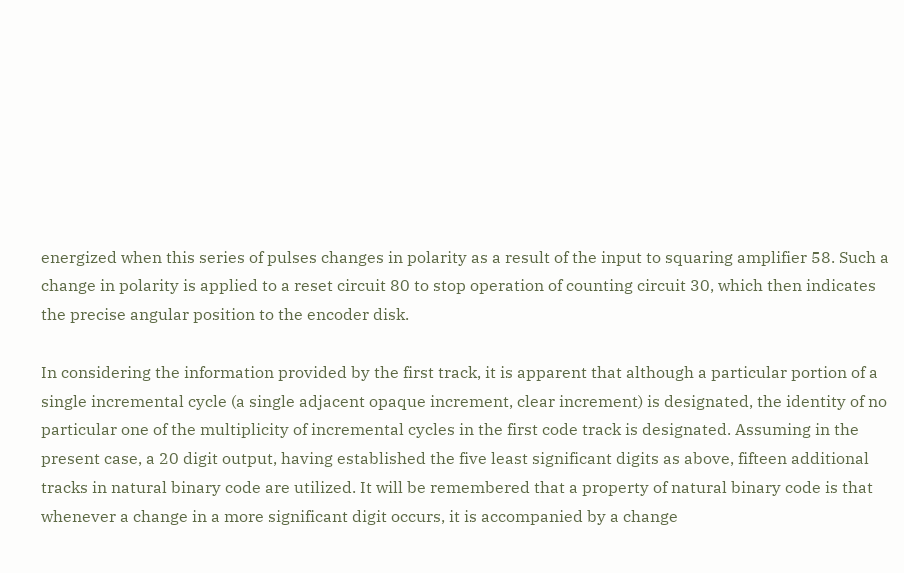energized when this series of pulses changes in polarity as a result of the input to squaring amplifier 58. Such a change in polarity is applied to a reset circuit 80 to stop operation of counting circuit 30, which then indicates the precise angular position to the encoder disk.

In considering the information provided by the first track, it is apparent that although a particular portion of a single incremental cycle (a single adjacent opaque increment, clear increment) is designated, the identity of no particular one of the multiplicity of incremental cycles in the first code track is designated. Assuming in the present case, a 20 digit output, having established the five least significant digits as above, fifteen additional tracks in natural binary code are utilized. It will be remembered that a property of natural binary code is that whenever a change in a more significant digit occurs, it is accompanied by a change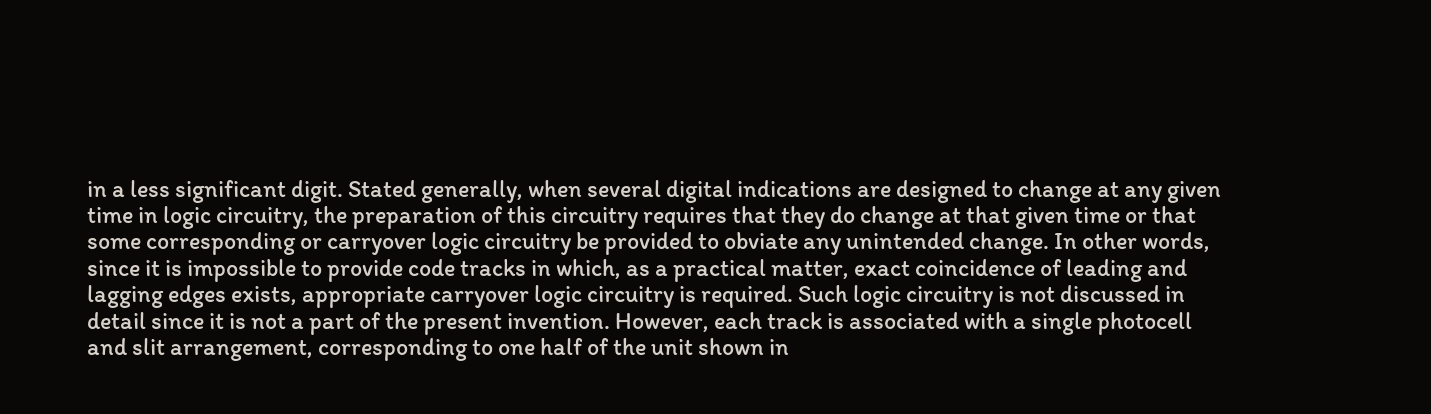in a less significant digit. Stated generally, when several digital indications are designed to change at any given time in logic circuitry, the preparation of this circuitry requires that they do change at that given time or that some corresponding or carryover logic circuitry be provided to obviate any unintended change. In other words, since it is impossible to provide code tracks in which, as a practical matter, exact coincidence of leading and lagging edges exists, appropriate carryover logic circuitry is required. Such logic circuitry is not discussed in detail since it is not a part of the present invention. However, each track is associated with a single photocell and slit arrangement, corresponding to one half of the unit shown in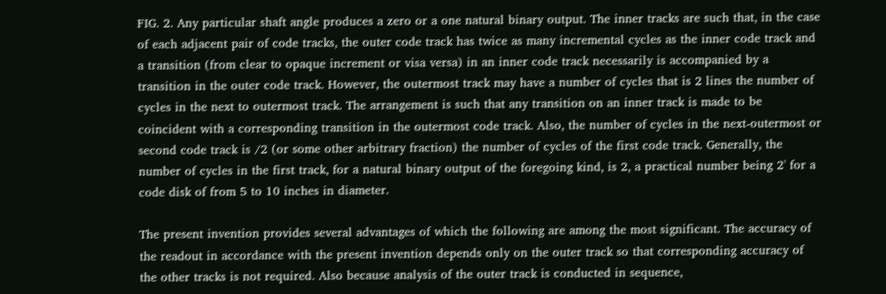FIG. 2. Any particular shaft angle produces a zero or a one natural binary output. The inner tracks are such that, in the case of each adjacent pair of code tracks, the outer code track has twice as many incremental cycles as the inner code track and a transition (from clear to opaque increment or visa versa) in an inner code track necessarily is accompanied by a transition in the outer code track. However, the outermost track may have a number of cycles that is 2 lines the number of cycles in the next to outermost track. The arrangement is such that any transition on an inner track is made to be coincident with a corresponding transition in the outermost code track. Also, the number of cycles in the next-outermost or second code track is /2 (or some other arbitrary fraction) the number of cycles of the first code track. Generally, the number of cycles in the first track, for a natural binary output of the foregoing kind, is 2, a practical number being 2' for a code disk of from 5 to 10 inches in diameter.

The present invention provides several advantages of which the following are among the most significant. The accuracy of the readout in accordance with the present invention depends only on the outer track so that corresponding accuracy of the other tracks is not required. Also because analysis of the outer track is conducted in sequence,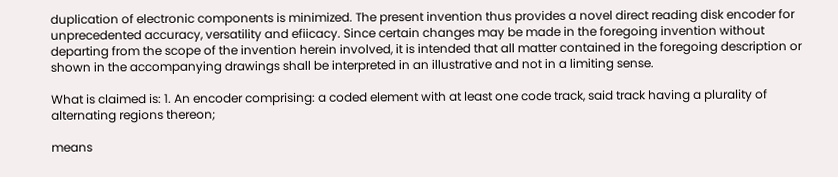duplication of electronic components is minimized. The present invention thus provides a novel direct reading disk encoder for unprecedented accuracy, versatility and efiicacy. Since certain changes may be made in the foregoing invention without departing from the scope of the invention herein involved, it is intended that all matter contained in the foregoing description or shown in the accompanying drawings shall be interpreted in an illustrative and not in a limiting sense.

What is claimed is: 1. An encoder comprising: a coded element with at least one code track, said track having a plurality of alternating regions thereon;

means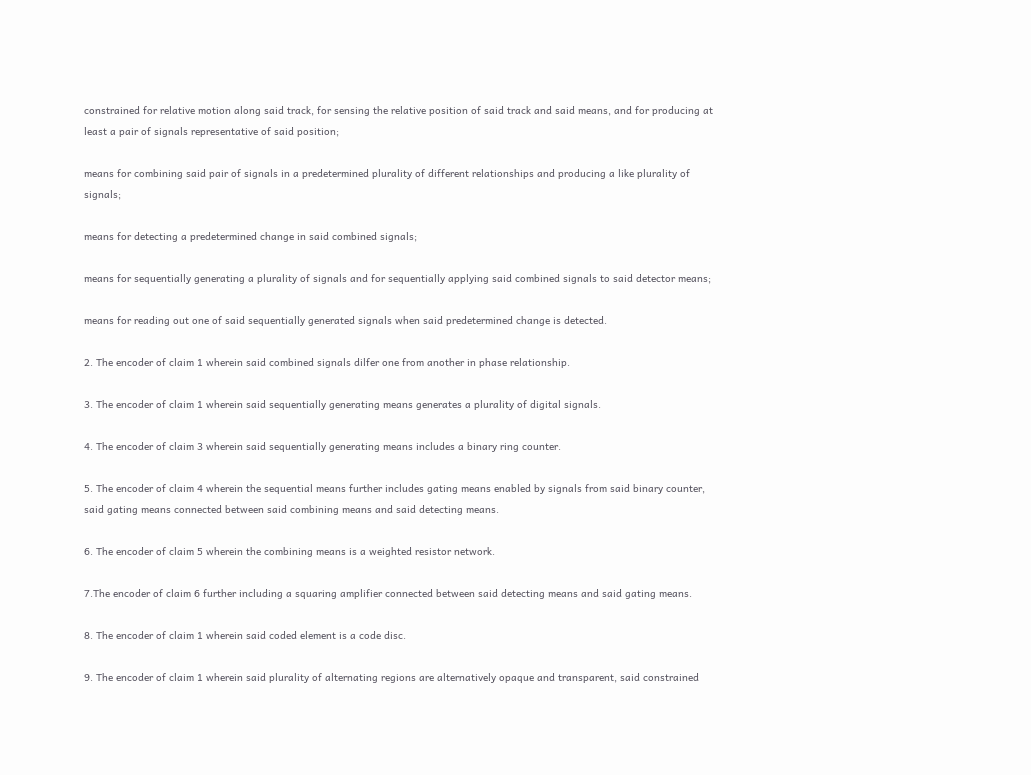constrained for relative motion along said track, for sensing the relative position of said track and said means, and for producing at least a pair of signals representative of said position;

means for combining said pair of signals in a predetermined plurality of different relationships and producing a like plurality of signals;

means for detecting a predetermined change in said combined signals;

means for sequentially generating a plurality of signals and for sequentially applying said combined signals to said detector means;

means for reading out one of said sequentially generated signals when said predetermined change is detected.

2. The encoder of claim 1 wherein said combined signals dilfer one from another in phase relationship.

3. The encoder of claim 1 wherein said sequentially generating means generates a plurality of digital signals.

4. The encoder of claim 3 wherein said sequentially generating means includes a binary ring counter.

5. The encoder of claim 4 wherein the sequential means further includes gating means enabled by signals from said binary counter, said gating means connected between said combining means and said detecting means.

6. The encoder of claim 5 wherein the combining means is a weighted resistor network.

7.The encoder of claim 6 further including a squaring amplifier connected between said detecting means and said gating means.

8. The encoder of claim 1 wherein said coded element is a code disc.

9. The encoder of claim 1 wherein said plurality of alternating regions are alternatively opaque and transparent, said constrained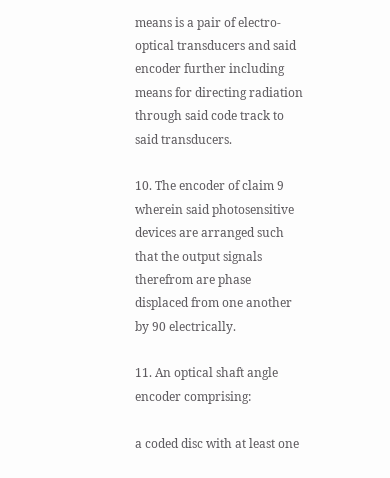means is a pair of electro-optical transducers and said encoder further including means for directing radiation through said code track to said transducers.

10. The encoder of claim 9 wherein said photosensitive devices are arranged such that the output signals therefrom are phase displaced from one another by 90 electrically.

11. An optical shaft angle encoder comprising:

a coded disc with at least one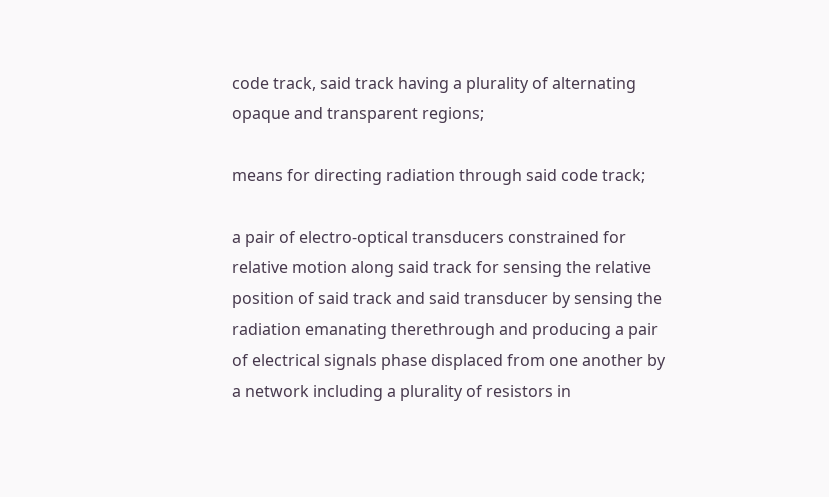code track, said track having a plurality of alternating opaque and transparent regions;

means for directing radiation through said code track;

a pair of electro-optical transducers constrained for relative motion along said track for sensing the relative position of said track and said transducer by sensing the radiation emanating therethrough and producing a pair of electrical signals phase displaced from one another by a network including a plurality of resistors in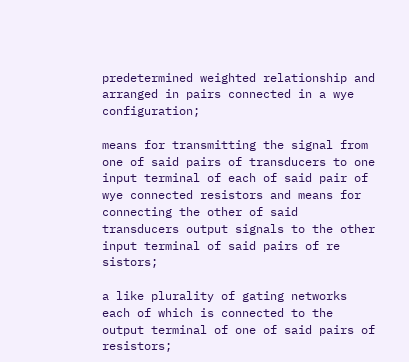predetermined weighted relationship and arranged in pairs connected in a wye configuration;

means for transmitting the signal from one of said pairs of transducers to one input terminal of each of said pair of wye connected resistors and means for connecting the other of said transducers output signals to the other input terminal of said pairs of re sistors;

a like plurality of gating networks each of which is connected to the output terminal of one of said pairs of resistors;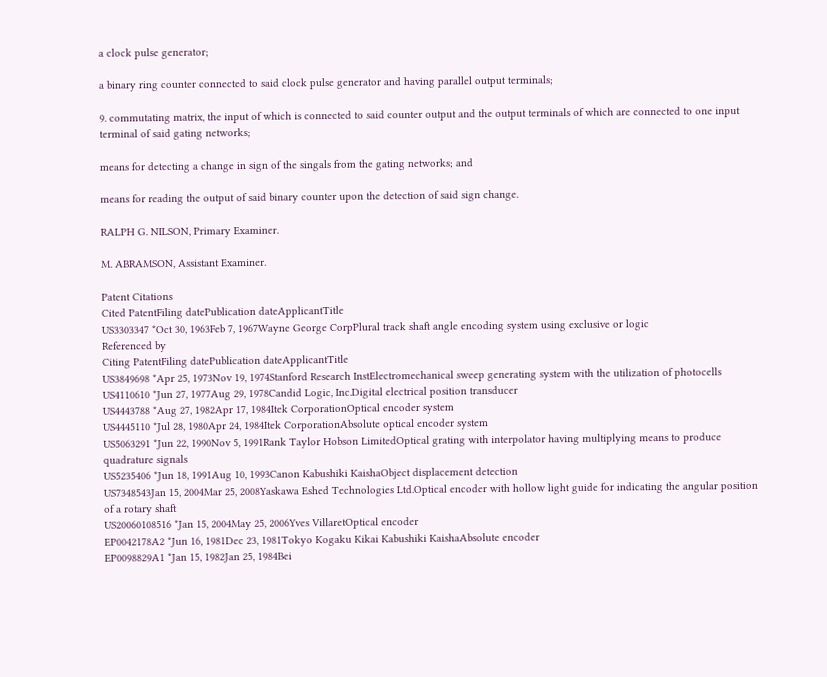a clock pulse generator;

a binary ring counter connected to said clock pulse generator and having parallel output terminals;

9. commutating matrix, the input of which is connected to said counter output and the output terminals of which are connected to one input terminal of said gating networks;

means for detecting a change in sign of the singals from the gating networks; and

means for reading the output of said binary counter upon the detection of said sign change.

RALPH G. NILSON, Primary Examiner.

M. ABRAMSON, Assistant Examiner.

Patent Citations
Cited PatentFiling datePublication dateApplicantTitle
US3303347 *Oct 30, 1963Feb 7, 1967Wayne George CorpPlural track shaft angle encoding system using exclusive or logic
Referenced by
Citing PatentFiling datePublication dateApplicantTitle
US3849698 *Apr 25, 1973Nov 19, 1974Stanford Research InstElectromechanical sweep generating system with the utilization of photocells
US4110610 *Jun 27, 1977Aug 29, 1978Candid Logic, Inc.Digital electrical position transducer
US4443788 *Aug 27, 1982Apr 17, 1984Itek CorporationOptical encoder system
US4445110 *Jul 28, 1980Apr 24, 1984Itek CorporationAbsolute optical encoder system
US5063291 *Jun 22, 1990Nov 5, 1991Rank Taylor Hobson LimitedOptical grating with interpolator having multiplying means to produce quadrature signals
US5235406 *Jun 18, 1991Aug 10, 1993Canon Kabushiki KaishaObject displacement detection
US7348543Jan 15, 2004Mar 25, 2008Yaskawa Eshed Technologies Ltd.Optical encoder with hollow light guide for indicating the angular position of a rotary shaft
US20060108516 *Jan 15, 2004May 25, 2006Yves VillaretOptical encoder
EP0042178A2 *Jun 16, 1981Dec 23, 1981Tokyo Kogaku Kikai Kabushiki KaishaAbsolute encoder
EP0098829A1 *Jan 15, 1982Jan 25, 1984Bei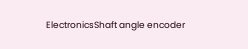ElectronicsShaft angle encoder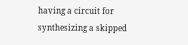having a circuit for synthesizing a skipped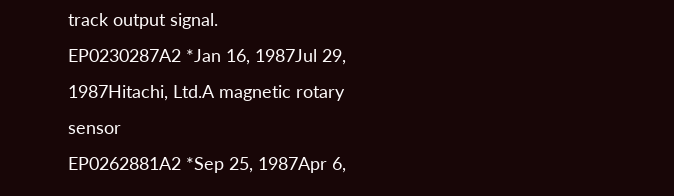track output signal.
EP0230287A2 *Jan 16, 1987Jul 29, 1987Hitachi, Ltd.A magnetic rotary sensor
EP0262881A2 *Sep 25, 1987Apr 6,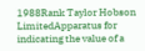1988Rank Taylor Hobson LimitedApparatus for indicating the value of a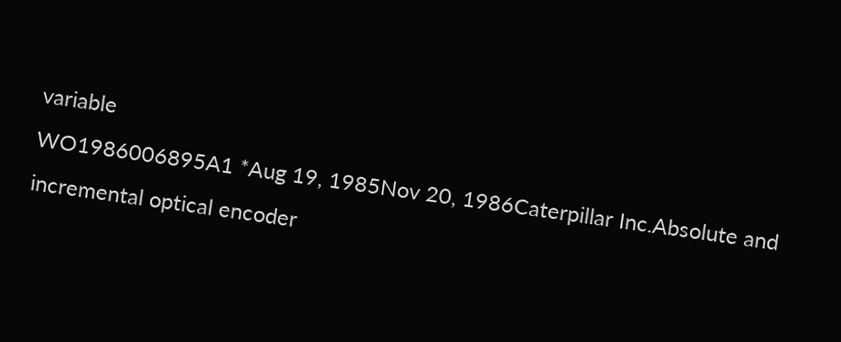variable
WO1986006895A1 *Aug 19, 1985Nov 20, 1986Caterpillar Inc.Absolute and incremental optical encoder